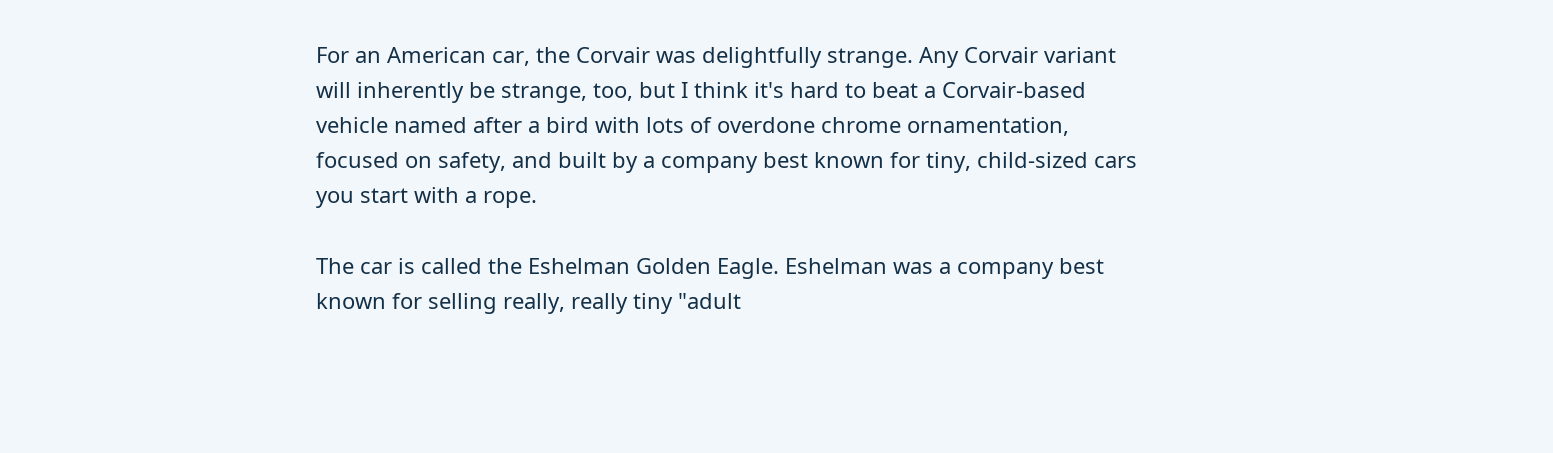For an American car, the Corvair was delightfully strange. Any Corvair variant will inherently be strange, too, but I think it's hard to beat a Corvair-based vehicle named after a bird with lots of overdone chrome ornamentation, focused on safety, and built by a company best known for tiny, child-sized cars you start with a rope.

The car is called the Eshelman Golden Eagle. Eshelman was a company best known for selling really, really tiny "adult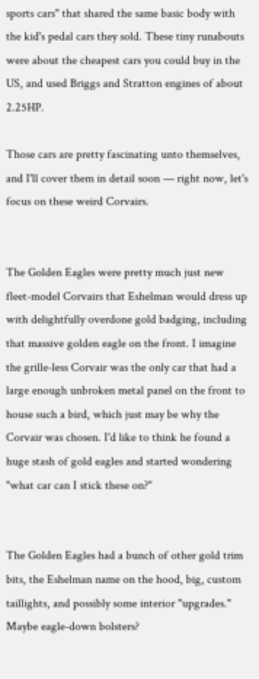sports cars" that shared the same basic body with the kid's pedal cars they sold. These tiny runabouts were about the cheapest cars you could buy in the US, and used Briggs and Stratton engines of about 2.25HP.

Those cars are pretty fascinating unto themselves, and I'll cover them in detail soon — right now, let's focus on these weird Corvairs.


The Golden Eagles were pretty much just new fleet-model Corvairs that Eshelman would dress up with delightfully overdone gold badging, including that massive golden eagle on the front. I imagine the grille-less Corvair was the only car that had a large enough unbroken metal panel on the front to house such a bird, which just may be why the Corvair was chosen. I'd like to think he found a huge stash of gold eagles and started wondering "what car can I stick these on?"


The Golden Eagles had a bunch of other gold trim bits, the Eshelman name on the hood, big, custom taillights, and possibly some interior "upgrades." Maybe eagle-down bolsters?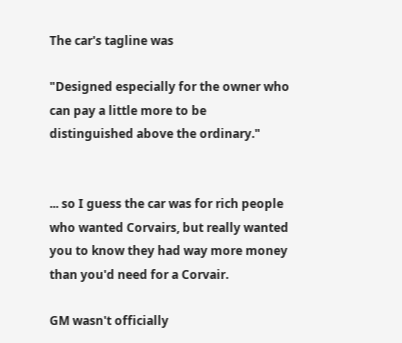The car's tagline was

"Designed especially for the owner who can pay a little more to be distinguished above the ordinary."


... so I guess the car was for rich people who wanted Corvairs, but really wanted you to know they had way more money than you'd need for a Corvair.

GM wasn't officially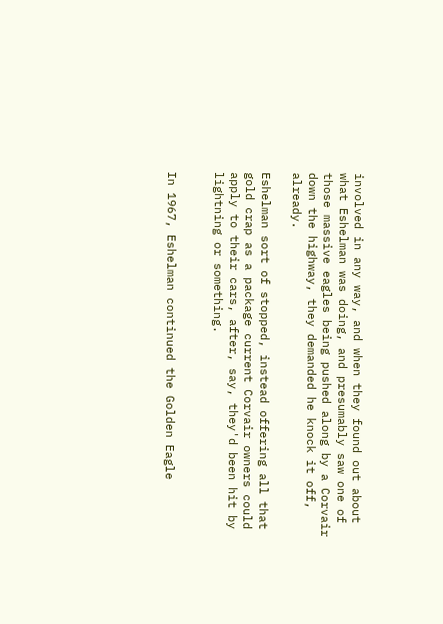involved in any way, and when they found out about what Eshelman was doing, and presumably saw one of those massive eagles being pushed along by a Corvair down the highway, they demanded he knock it off, already.

Eshelman sort of stopped, instead offering all that gold crap as a package current Corvair owners could apply to their cars, after, say, they'd been hit by lightning or something.


In 1967, Eshelman continued the Golden Eagle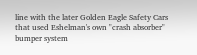line with the later Golden Eagle Safety Cars that used Eshelman's own "crash absorber" bumper system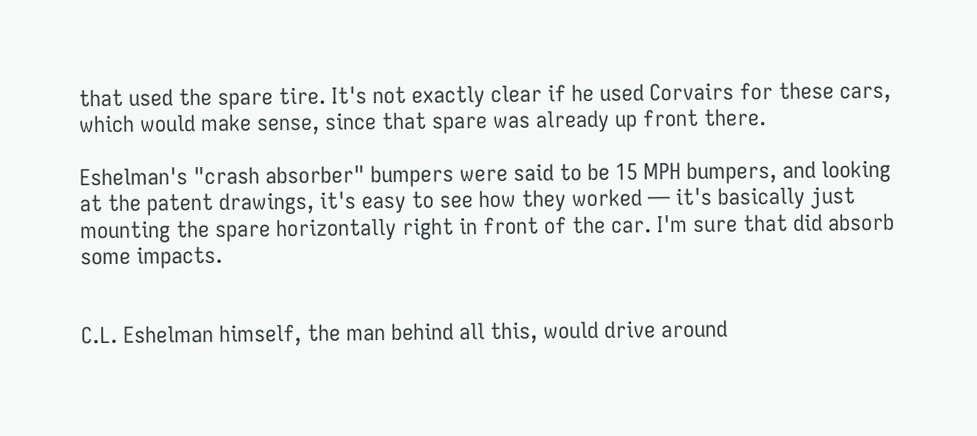that used the spare tire. It's not exactly clear if he used Corvairs for these cars, which would make sense, since that spare was already up front there.

Eshelman's "crash absorber" bumpers were said to be 15 MPH bumpers, and looking at the patent drawings, it's easy to see how they worked — it's basically just mounting the spare horizontally right in front of the car. I'm sure that did absorb some impacts.


C.L. Eshelman himself, the man behind all this, would drive around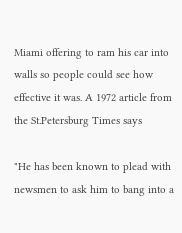Miami offering to ram his car into walls so people could see how effective it was. A 1972 article from the St.Petersburg Times says

"He has been known to plead with newsmen to ask him to bang into a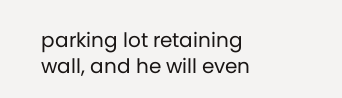parking lot retaining wall, and he will even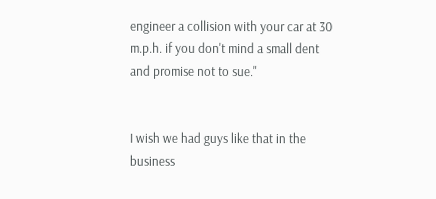engineer a collision with your car at 30 m.p.h. if you don't mind a small dent and promise not to sue."


I wish we had guys like that in the business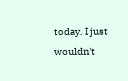today. I just wouldn't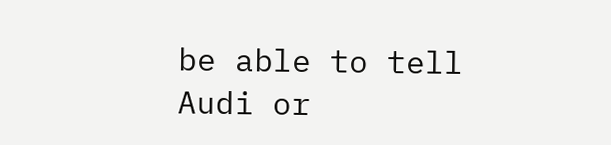be able to tell Audi or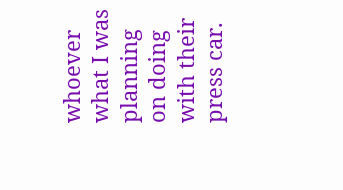whoever what I was planning on doing with their press car.